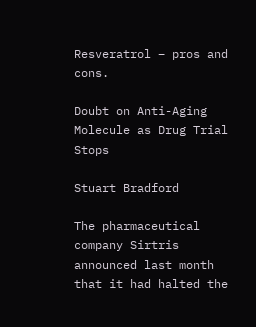Resveratrol – pros and cons.

Doubt on Anti-Aging Molecule as Drug Trial Stops

Stuart Bradford

The pharmaceutical company Sirtris announced last month that it had halted the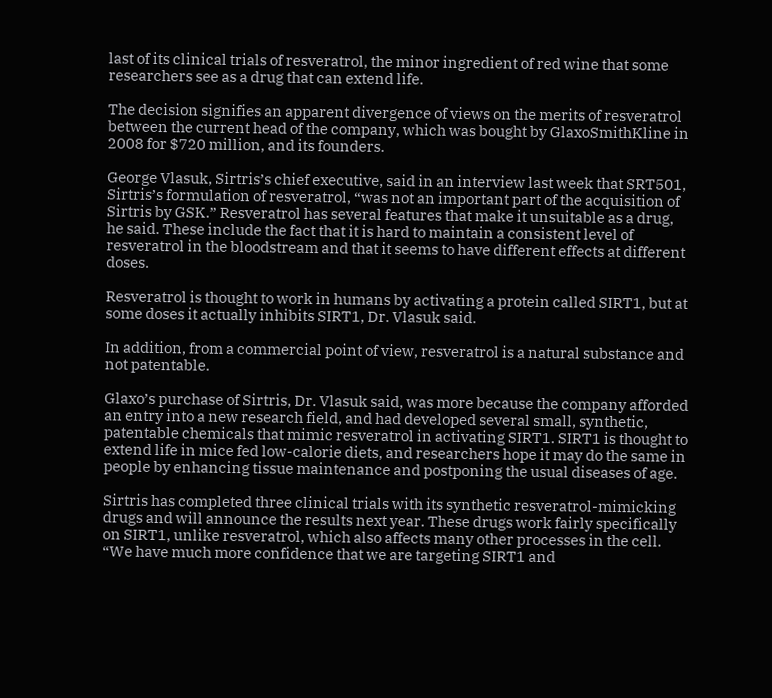last of its clinical trials of resveratrol, the minor ingredient of red wine that some researchers see as a drug that can extend life.

The decision signifies an apparent divergence of views on the merits of resveratrol between the current head of the company, which was bought by GlaxoSmithKline in 2008 for $720 million, and its founders.

George Vlasuk, Sirtris’s chief executive, said in an interview last week that SRT501, Sirtris’s formulation of resveratrol, “was not an important part of the acquisition of Sirtris by GSK.” Resveratrol has several features that make it unsuitable as a drug, he said. These include the fact that it is hard to maintain a consistent level of resveratrol in the bloodstream and that it seems to have different effects at different doses.

Resveratrol is thought to work in humans by activating a protein called SIRT1, but at some doses it actually inhibits SIRT1, Dr. Vlasuk said.

In addition, from a commercial point of view, resveratrol is a natural substance and not patentable.

Glaxo’s purchase of Sirtris, Dr. Vlasuk said, was more because the company afforded an entry into a new research field, and had developed several small, synthetic, patentable chemicals that mimic resveratrol in activating SIRT1. SIRT1 is thought to extend life in mice fed low-calorie diets, and researchers hope it may do the same in people by enhancing tissue maintenance and postponing the usual diseases of age.

Sirtris has completed three clinical trials with its synthetic resveratrol-mimicking drugs and will announce the results next year. These drugs work fairly specifically on SIRT1, unlike resveratrol, which also affects many other processes in the cell. “We have much more confidence that we are targeting SIRT1 and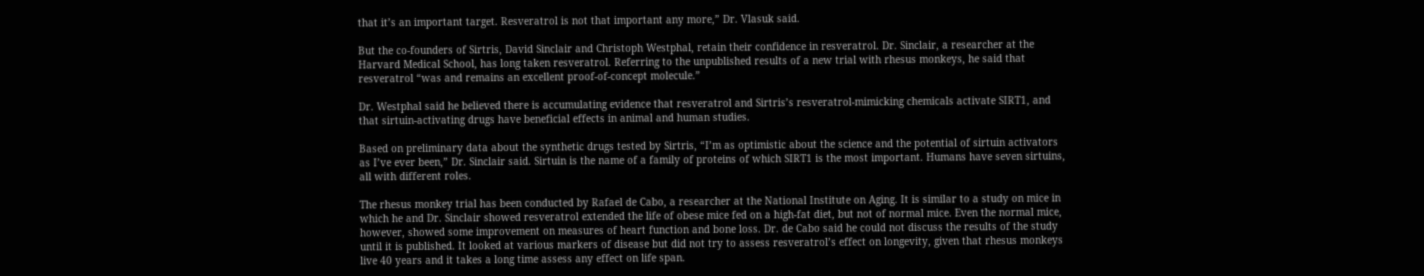that it’s an important target. Resveratrol is not that important any more,” Dr. Vlasuk said.

But the co-founders of Sirtris, David Sinclair and Christoph Westphal, retain their confidence in resveratrol. Dr. Sinclair, a researcher at the Harvard Medical School, has long taken resveratrol. Referring to the unpublished results of a new trial with rhesus monkeys, he said that resveratrol “was and remains an excellent proof-of-concept molecule.”

Dr. Westphal said he believed there is accumulating evidence that resveratrol and Sirtris’s resveratrol-mimicking chemicals activate SIRT1, and that sirtuin-activating drugs have beneficial effects in animal and human studies.

Based on preliminary data about the synthetic drugs tested by Sirtris, “I’m as optimistic about the science and the potential of sirtuin activators as I’ve ever been,” Dr. Sinclair said. Sirtuin is the name of a family of proteins of which SIRT1 is the most important. Humans have seven sirtuins, all with different roles.

The rhesus monkey trial has been conducted by Rafael de Cabo, a researcher at the National Institute on Aging. It is similar to a study on mice in which he and Dr. Sinclair showed resveratrol extended the life of obese mice fed on a high-fat diet, but not of normal mice. Even the normal mice, however, showed some improvement on measures of heart function and bone loss. Dr. de Cabo said he could not discuss the results of the study until it is published. It looked at various markers of disease but did not try to assess resveratrol’s effect on longevity, given that rhesus monkeys live 40 years and it takes a long time assess any effect on life span.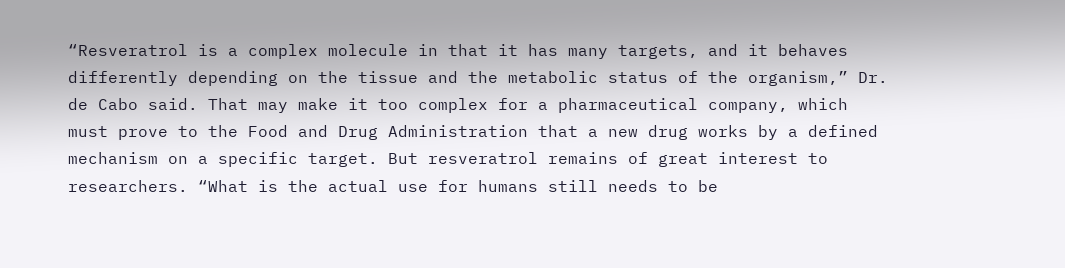“Resveratrol is a complex molecule in that it has many targets, and it behaves differently depending on the tissue and the metabolic status of the organism,” Dr. de Cabo said. That may make it too complex for a pharmaceutical company, which must prove to the Food and Drug Administration that a new drug works by a defined mechanism on a specific target. But resveratrol remains of great interest to researchers. “What is the actual use for humans still needs to be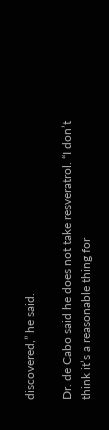discovered,” he said.

Dr. de Cabo said he does not take resveratrol. “I don’t think it’s a reasonable thing for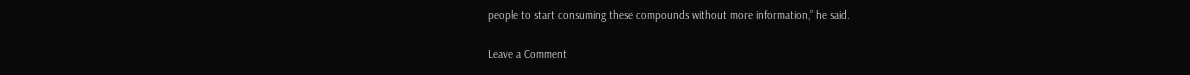people to start consuming these compounds without more information,” he said.

Leave a Comment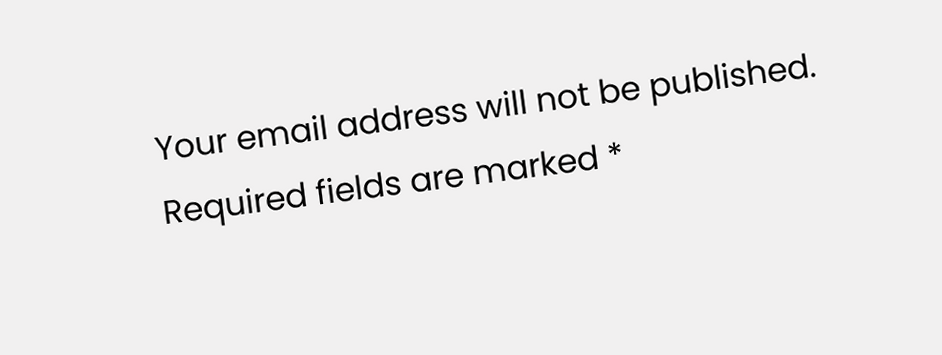Your email address will not be published. Required fields are marked *